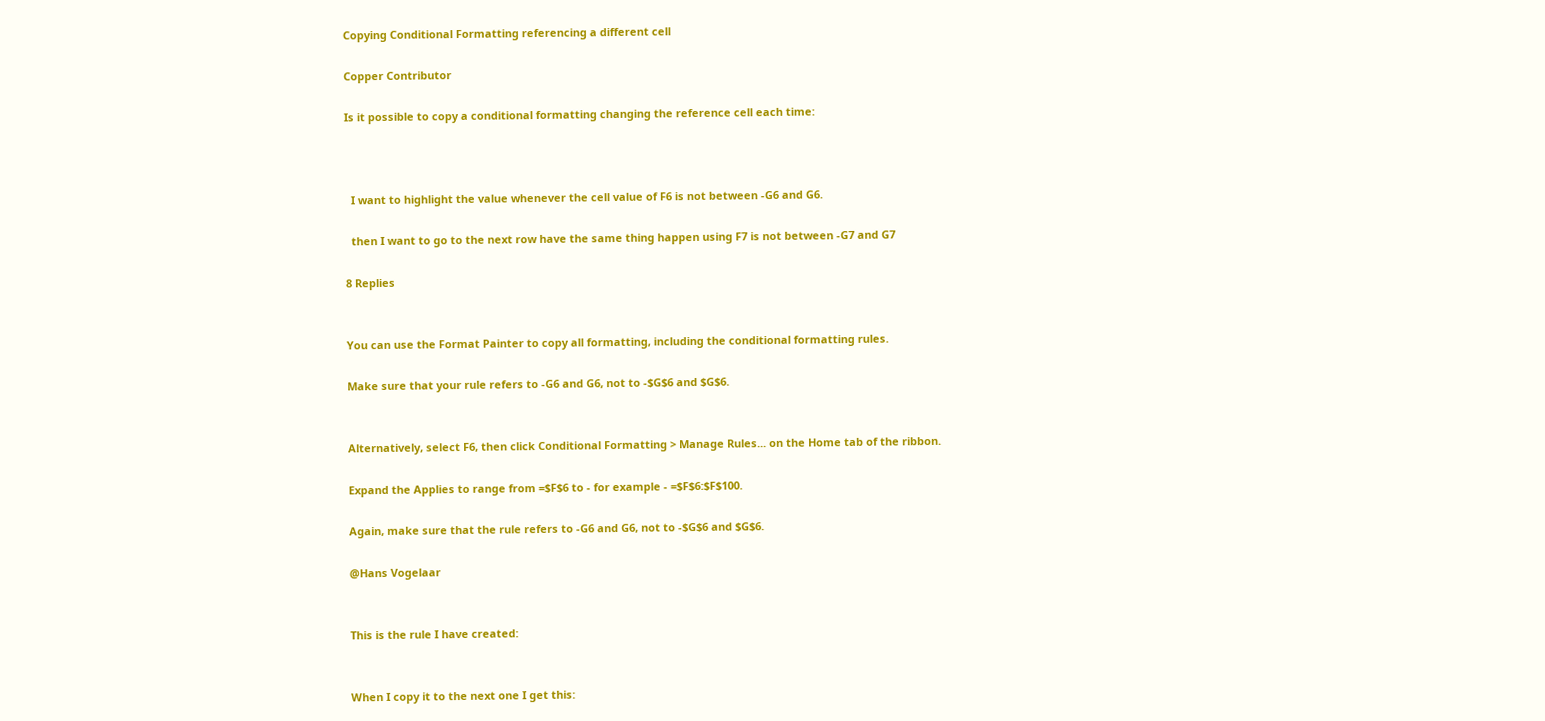Copying Conditional Formatting referencing a different cell

Copper Contributor

Is it possible to copy a conditional formatting changing the reference cell each time:



  I want to highlight the value whenever the cell value of F6 is not between -G6 and G6.

  then I want to go to the next row have the same thing happen using F7 is not between -G7 and G7

8 Replies


You can use the Format Painter to copy all formatting, including the conditional formatting rules.

Make sure that your rule refers to -G6 and G6, not to -$G$6 and $G$6.


Alternatively, select F6, then click Conditional Formatting > Manage Rules... on the Home tab of the ribbon.

Expand the Applies to range from =$F$6 to - for example - =$F$6:$F$100.

Again, make sure that the rule refers to -G6 and G6, not to -$G$6 and $G$6.

@Hans Vogelaar


This is the rule I have created:


When I copy it to the next one I get this: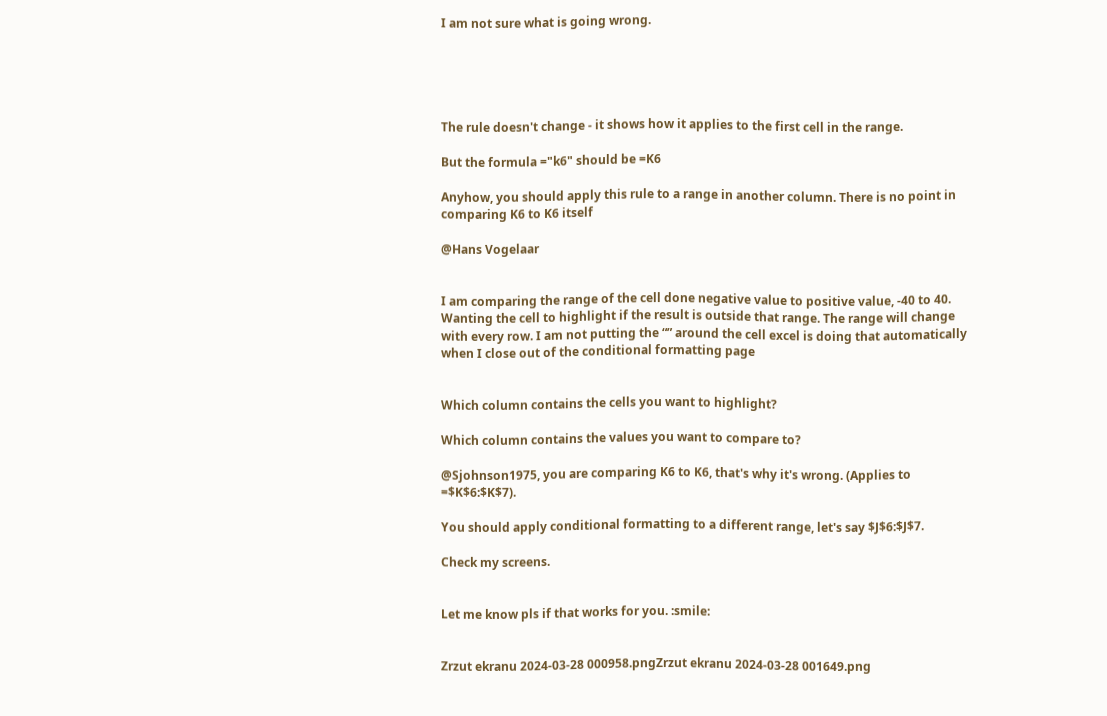I am not sure what is going wrong.





The rule doesn't change - it shows how it applies to the first cell in the range.

But the formula ="k6" should be =K6

Anyhow, you should apply this rule to a range in another column. There is no point in comparing K6 to K6 itself

@Hans Vogelaar


I am comparing the range of the cell done negative value to positive value, -40 to 40. Wanting the cell to highlight if the result is outside that range. The range will change with every row. I am not putting the “” around the cell excel is doing that automatically when I close out of the conditional formatting page


Which column contains the cells you want to highlight?

Which column contains the values you want to compare to?

@Sjohnson1975, you are comparing K6 to K6, that's why it's wrong. (Applies to =$K$6:$K$7).

You should apply conditional formatting to a different range, let's say $J$6:$J$7.

Check my screens.


Let me know pls if that works for you. :smile:


Zrzut ekranu 2024-03-28 000958.pngZrzut ekranu 2024-03-28 001649.png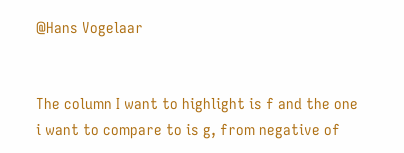@Hans Vogelaar


The column I want to highlight is f and the one i want to compare to is g, from negative of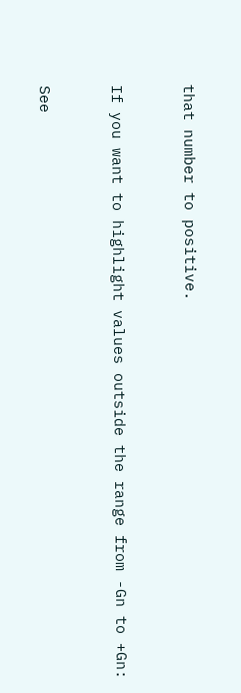that number to positive.


If you want to highlight values outside the range from -Gn to +Gn:


See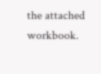the attached workbook.